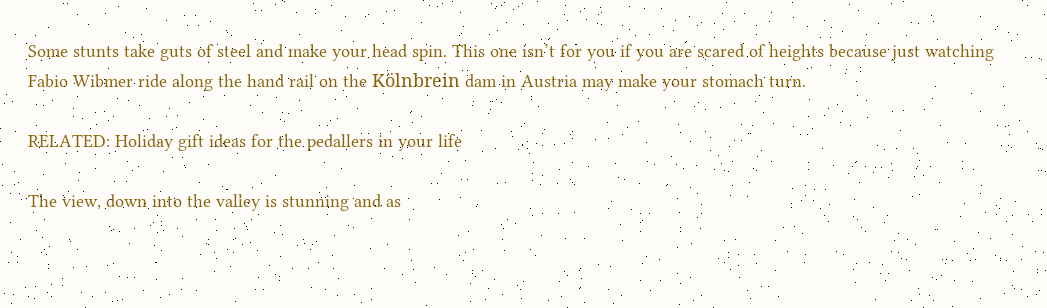Some stunts take guts of steel and make your head spin. This one isn’t for you if you are scared of heights because just watching Fabio Wibmer ride along the hand rail on the Kölnbrein dam in Austria may make your stomach turn.

RELATED: Holiday gift ideas for the pedallers in your life

The view, down into the valley is stunning and as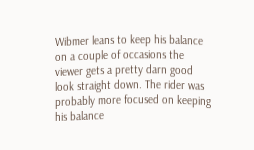Wibmer leans to keep his balance on a couple of occasions the viewer gets a pretty darn good look straight down. The rider was probably more focused on keeping his balance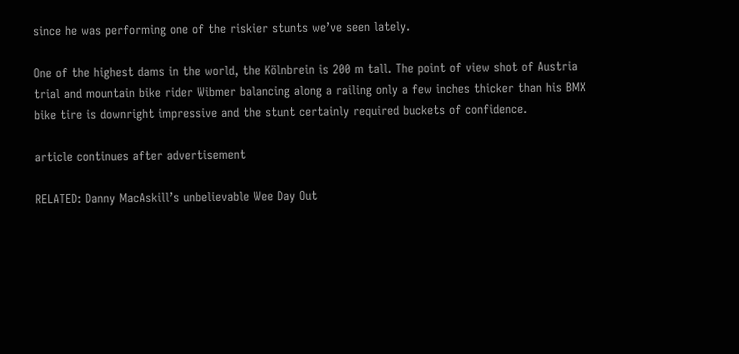since he was performing one of the riskier stunts we’ve seen lately.

One of the highest dams in the world, the Kölnbrein is 200 m tall. The point of view shot of Austria trial and mountain bike rider Wibmer balancing along a railing only a few inches thicker than his BMX bike tire is downright impressive and the stunt certainly required buckets of confidence.

article continues after advertisement

RELATED: Danny MacAskill’s unbelievable Wee Day Out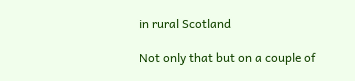in rural Scotland

Not only that but on a couple of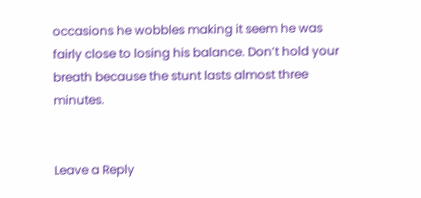occasions he wobbles making it seem he was fairly close to losing his balance. Don’t hold your breath because the stunt lasts almost three minutes.


Leave a Reply